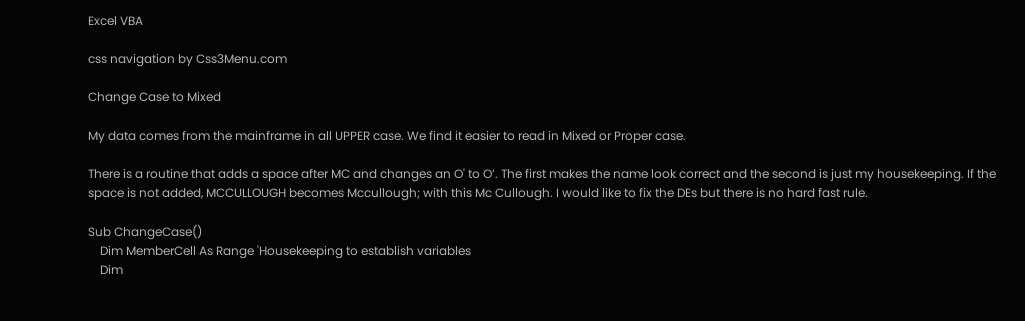Excel VBA

css navigation by Css3Menu.com

Change Case to Mixed

My data comes from the mainframe in all UPPER case. We find it easier to read in Mixed or Proper case.

There is a routine that adds a space after MC and changes an O' to O’. The first makes the name look correct and the second is just my housekeeping. If the space is not added, MCCULLOUGH becomes Mccullough; with this Mc Cullough. I would like to fix the DEs but there is no hard fast rule.

Sub ChangeCase()
    Dim MemberCell As Range 'Housekeeping to establish variables
    Dim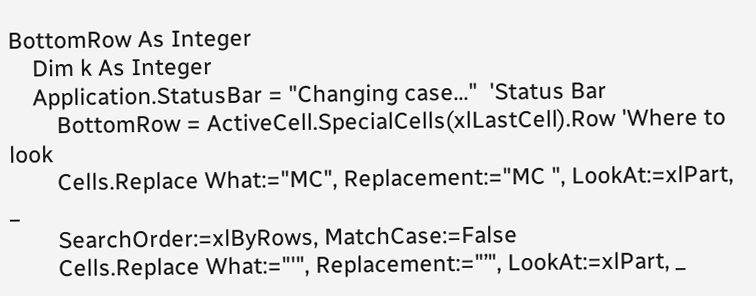BottomRow As Integer
    Dim k As Integer
    Application.StatusBar = "Changing case..."  'Status Bar
        BottomRow = ActiveCell.SpecialCells(xlLastCell).Row 'Where to look
        Cells.Replace What:="MC", Replacement:="MC ", LookAt:=xlPart, _
        SearchOrder:=xlByRows, MatchCase:=False
        Cells.Replace What:="'", Replacement:="’", LookAt:=xlPart, _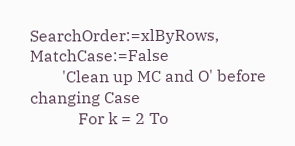SearchOrder:=xlByRows, MatchCase:=False
        'Clean up MC and O' before changing Case
            For k = 2 To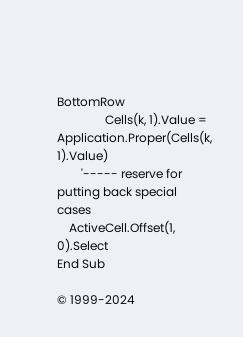BottomRow
                Cells(k, 1).Value = Application.Proper(Cells(k, 1).Value)
        '----- reserve for putting back special cases
    ActiveCell.Offset(1, 0).Select
End Sub

© 1999-2024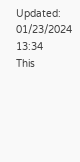Updated:  01/23/2024 13:34
This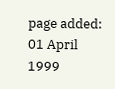page added:  01 April 1999